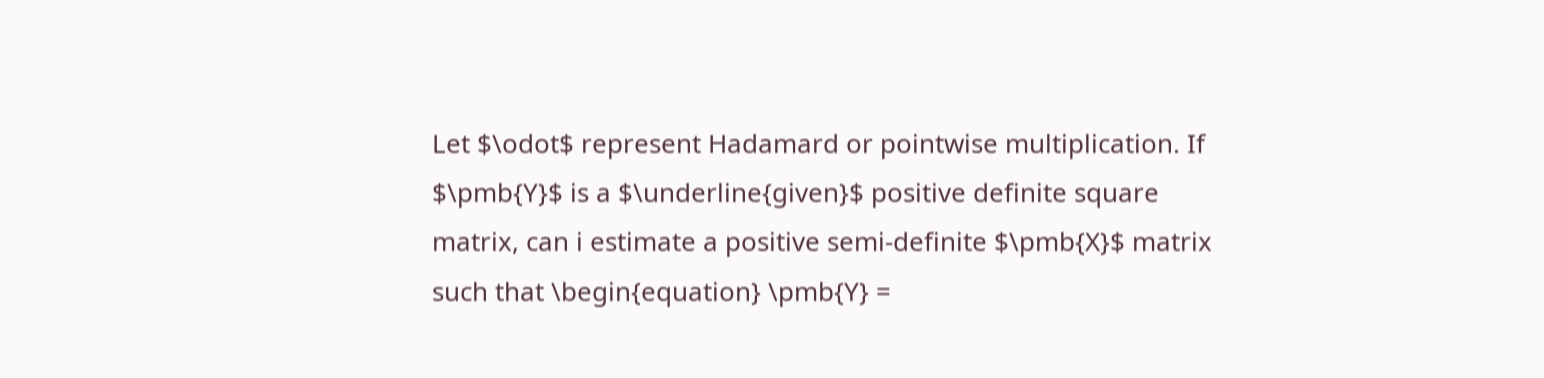Let $\odot$ represent Hadamard or pointwise multiplication. If $\pmb{Y}$ is a $\underline{given}$ positive definite square matrix, can i estimate a positive semi-definite $\pmb{X}$ matrix such that \begin{equation} \pmb{Y} =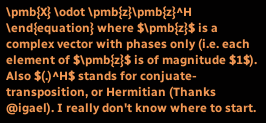\pmb{X} \odot \pmb{z}\pmb{z}^H \end{equation} where $\pmb{z}$ is a complex vector with phases only (i.e. each element of $\pmb{z}$ is of magnitude $1$). Also $(.)^H$ stands for conjuate-transposition, or Hermitian (Thanks @igael). I really don't know where to start.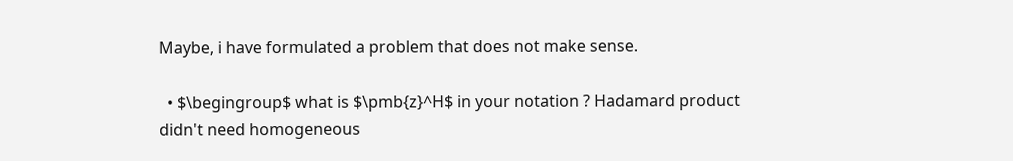Maybe, i have formulated a problem that does not make sense.

  • $\begingroup$ what is $\pmb{z}^H$ in your notation ? Hadamard product didn't need homogeneous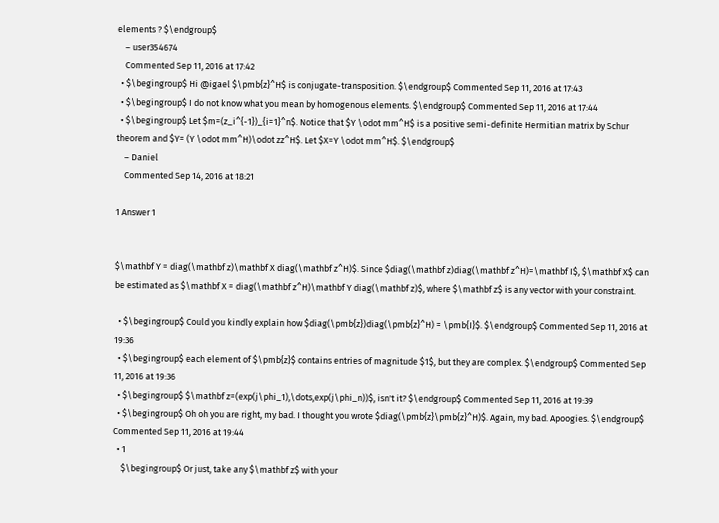elements ? $\endgroup$
    – user354674
    Commented Sep 11, 2016 at 17:42
  • $\begingroup$ Hi @igael $\pmb{z}^H$ is conjugate-transposition. $\endgroup$ Commented Sep 11, 2016 at 17:43
  • $\begingroup$ I do not know what you mean by homogenous elements. $\endgroup$ Commented Sep 11, 2016 at 17:44
  • $\begingroup$ Let $m=(z_i^{-1})_{i=1}^n$. Notice that $Y \odot mm^H$ is a positive semi-definite Hermitian matrix by Schur theorem and $Y= (Y \odot mm^H)\odot zz^H$. Let $X=Y \odot mm^H$. $\endgroup$
    – Daniel
    Commented Sep 14, 2016 at 18:21

1 Answer 1


$\mathbf Y = diag(\mathbf z)\mathbf X diag(\mathbf z^H)$. Since $diag(\mathbf z)diag(\mathbf z^H)=\mathbf I$, $\mathbf X$ can be estimated as $\mathbf X = diag(\mathbf z^H)\mathbf Y diag(\mathbf z)$, where $\mathbf z$ is any vector with your constraint.

  • $\begingroup$ Could you kindly explain how $diag(\pmb{z})diag(\pmb{z}^H) = \pmb{I}$. $\endgroup$ Commented Sep 11, 2016 at 19:36
  • $\begingroup$ each element of $\pmb{z}$ contains entries of magnitude $1$, but they are complex. $\endgroup$ Commented Sep 11, 2016 at 19:36
  • $\begingroup$ $\mathbf z=(exp(j\phi_1),\dots,exp(j\phi_n))$, isn't it? $\endgroup$ Commented Sep 11, 2016 at 19:39
  • $\begingroup$ Oh oh you are right, my bad. I thought you wrote $diag(\pmb{z}\pmb{z}^H)$. Again, my bad. Apoogies. $\endgroup$ Commented Sep 11, 2016 at 19:44
  • 1
    $\begingroup$ Or just, take any $\mathbf z$ with your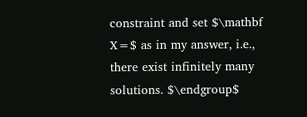constraint and set $\mathbf X=$ as in my answer, i.e., there exist infinitely many solutions. $\endgroup$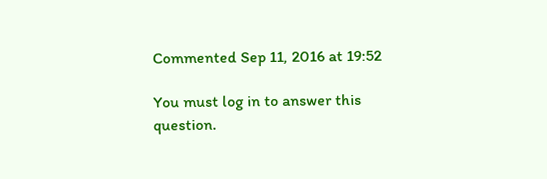Commented Sep 11, 2016 at 19:52

You must log in to answer this question.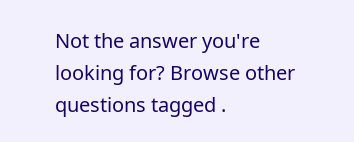Not the answer you're looking for? Browse other questions tagged .